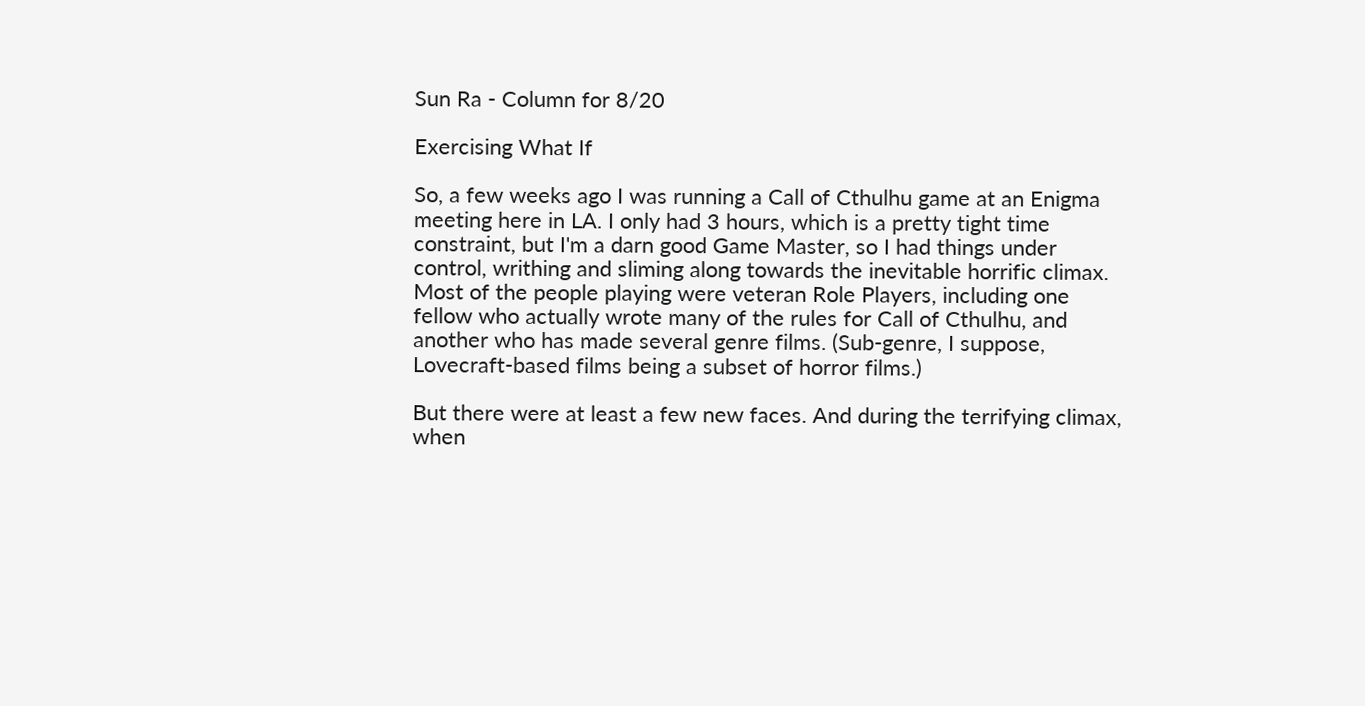Sun Ra - Column for 8/20

Exercising What If

So, a few weeks ago I was running a Call of Cthulhu game at an Enigma meeting here in LA. I only had 3 hours, which is a pretty tight time constraint, but I'm a darn good Game Master, so I had things under control, writhing and sliming along towards the inevitable horrific climax. Most of the people playing were veteran Role Players, including one fellow who actually wrote many of the rules for Call of Cthulhu, and another who has made several genre films. (Sub-genre, I suppose, Lovecraft-based films being a subset of horror films.)

But there were at least a few new faces. And during the terrifying climax, when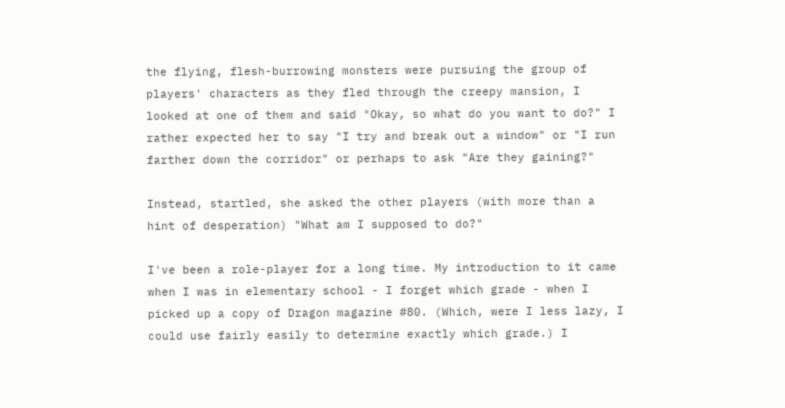the flying, flesh-burrowing monsters were pursuing the group of players' characters as they fled through the creepy mansion, I looked at one of them and said "Okay, so what do you want to do?" I rather expected her to say "I try and break out a window" or "I run farther down the corridor" or perhaps to ask "Are they gaining?"

Instead, startled, she asked the other players (with more than a hint of desperation) "What am I supposed to do?"

I've been a role-player for a long time. My introduction to it came when I was in elementary school - I forget which grade - when I picked up a copy of Dragon magazine #80. (Which, were I less lazy, I could use fairly easily to determine exactly which grade.) I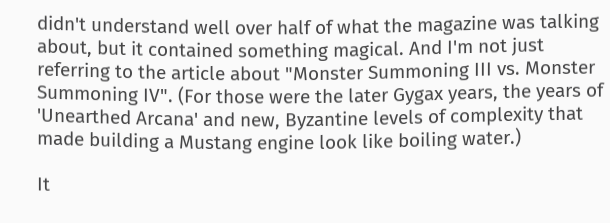didn't understand well over half of what the magazine was talking about, but it contained something magical. And I'm not just referring to the article about "Monster Summoning III vs. Monster Summoning IV". (For those were the later Gygax years, the years of 'Unearthed Arcana' and new, Byzantine levels of complexity that made building a Mustang engine look like boiling water.)

It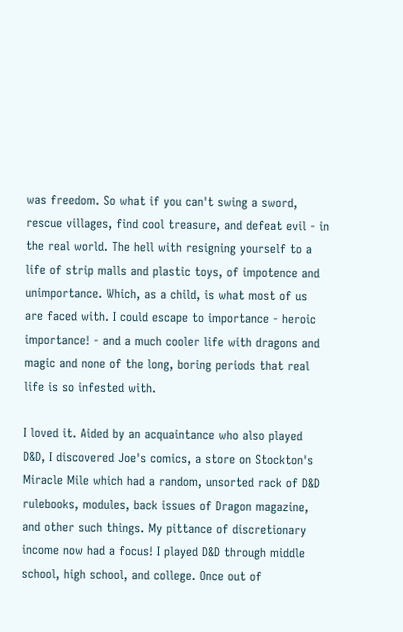was freedom. So what if you can't swing a sword, rescue villages, find cool treasure, and defeat evil - in the real world. The hell with resigning yourself to a life of strip malls and plastic toys, of impotence and unimportance. Which, as a child, is what most of us are faced with. I could escape to importance - heroic importance! - and a much cooler life with dragons and magic and none of the long, boring periods that real life is so infested with.

I loved it. Aided by an acquaintance who also played D&D, I discovered Joe's comics, a store on Stockton's Miracle Mile which had a random, unsorted rack of D&D rulebooks, modules, back issues of Dragon magazine, and other such things. My pittance of discretionary income now had a focus! I played D&D through middle school, high school, and college. Once out of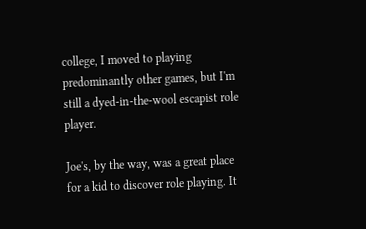college, I moved to playing predominantly other games, but I'm still a dyed-in-the-wool escapist role player.

Joe's, by the way, was a great place for a kid to discover role playing. It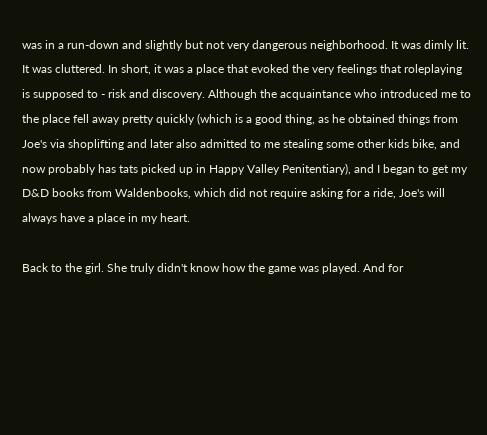was in a run-down and slightly but not very dangerous neighborhood. It was dimly lit. It was cluttered. In short, it was a place that evoked the very feelings that roleplaying is supposed to - risk and discovery. Although the acquaintance who introduced me to the place fell away pretty quickly (which is a good thing, as he obtained things from Joe's via shoplifting and later also admitted to me stealing some other kids bike, and now probably has tats picked up in Happy Valley Penitentiary), and I began to get my D&D books from Waldenbooks, which did not require asking for a ride, Joe's will always have a place in my heart.

Back to the girl. She truly didn't know how the game was played. And for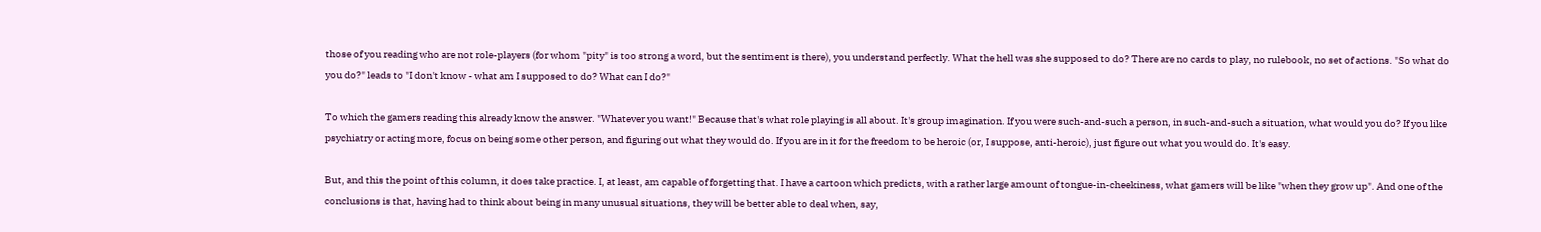those of you reading who are not role-players (for whom "pity" is too strong a word, but the sentiment is there), you understand perfectly. What the hell was she supposed to do? There are no cards to play, no rulebook, no set of actions. "So what do you do?" leads to "I don't know - what am I supposed to do? What can I do?"

To which the gamers reading this already know the answer. "Whatever you want!" Because that's what role playing is all about. It's group imagination. If you were such-and-such a person, in such-and-such a situation, what would you do? If you like psychiatry or acting more, focus on being some other person, and figuring out what they would do. If you are in it for the freedom to be heroic (or, I suppose, anti-heroic), just figure out what you would do. It's easy.

But, and this the point of this column, it does take practice. I, at least, am capable of forgetting that. I have a cartoon which predicts, with a rather large amount of tongue-in-cheekiness, what gamers will be like "when they grow up". And one of the conclusions is that, having had to think about being in many unusual situations, they will be better able to deal when, say,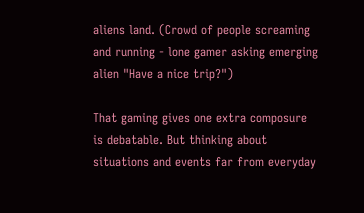aliens land. (Crowd of people screaming and running - lone gamer asking emerging alien "Have a nice trip?")

That gaming gives one extra composure is debatable. But thinking about situations and events far from everyday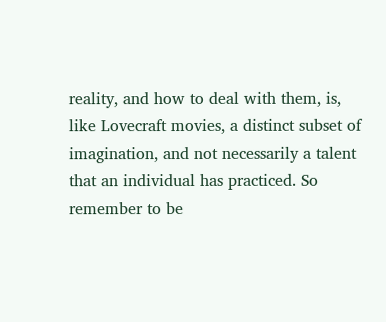reality, and how to deal with them, is, like Lovecraft movies, a distinct subset of imagination, and not necessarily a talent that an individual has practiced. So remember to be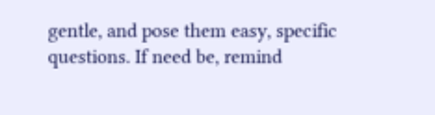gentle, and pose them easy, specific questions. If need be, remind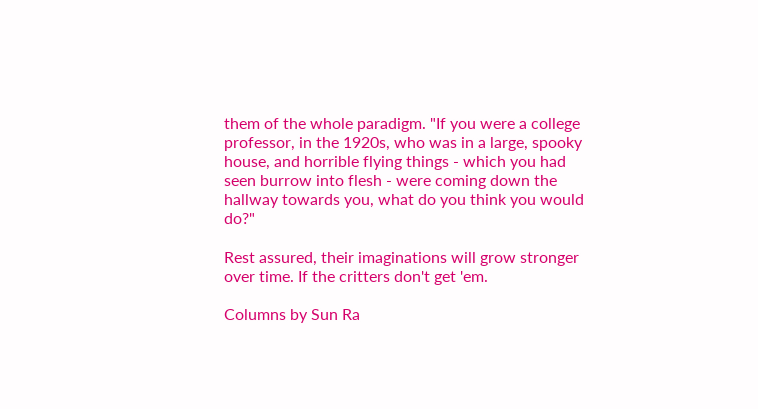them of the whole paradigm. "If you were a college professor, in the 1920s, who was in a large, spooky house, and horrible flying things - which you had seen burrow into flesh - were coming down the hallway towards you, what do you think you would do?"

Rest assured, their imaginations will grow stronger over time. If the critters don't get 'em.

Columns by Sun Ra